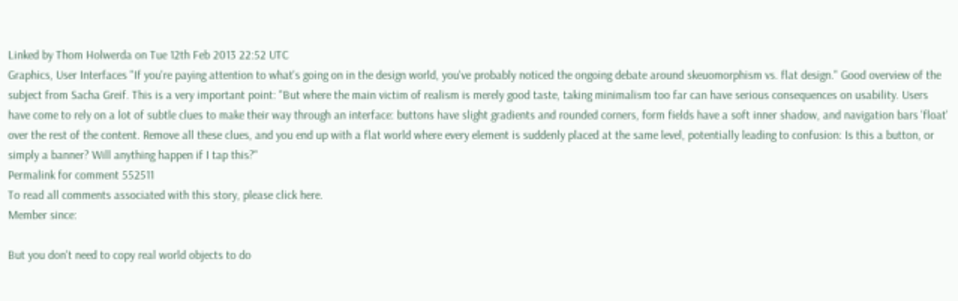Linked by Thom Holwerda on Tue 12th Feb 2013 22:52 UTC
Graphics, User Interfaces "If you're paying attention to what's going on in the design world, you've probably noticed the ongoing debate around skeuomorphism vs. flat design." Good overview of the subject from Sacha Greif. This is a very important point: "But where the main victim of realism is merely good taste, taking minimalism too far can have serious consequences on usability. Users have come to rely on a lot of subtle clues to make their way through an interface: buttons have slight gradients and rounded corners, form fields have a soft inner shadow, and navigation bars 'float' over the rest of the content. Remove all these clues, and you end up with a flat world where every element is suddenly placed at the same level, potentially leading to confusion: Is this a button, or simply a banner? Will anything happen if I tap this?"
Permalink for comment 552511
To read all comments associated with this story, please click here.
Member since:

But you don't need to copy real world objects to do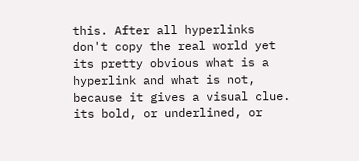this. After all hyperlinks don't copy the real world yet its pretty obvious what is a hyperlink and what is not, because it gives a visual clue. its bold, or underlined, or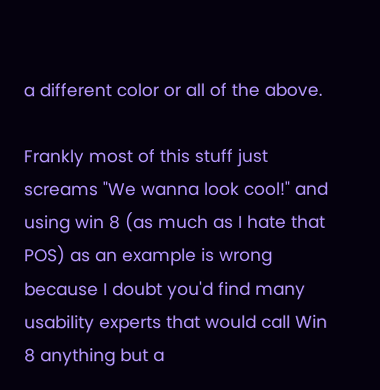a different color or all of the above.

Frankly most of this stuff just screams "We wanna look cool!" and using win 8 (as much as I hate that POS) as an example is wrong because I doubt you'd find many usability experts that would call Win 8 anything but a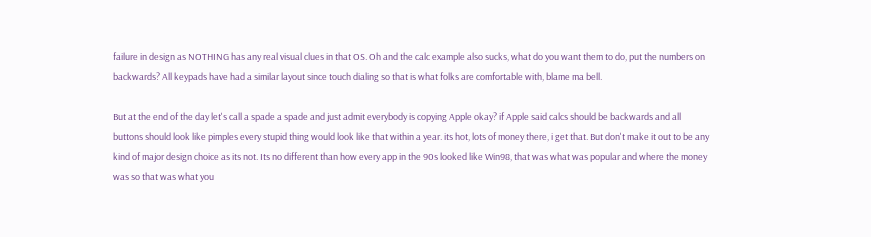failure in design as NOTHING has any real visual clues in that OS. Oh and the calc example also sucks, what do you want them to do, put the numbers on backwards? All keypads have had a similar layout since touch dialing so that is what folks are comfortable with, blame ma bell.

But at the end of the day let's call a spade a spade and just admit everybody is copying Apple okay? if Apple said calcs should be backwards and all buttons should look like pimples every stupid thing would look like that within a year. its hot, lots of money there, i get that. But don't make it out to be any kind of major design choice as its not. Its no different than how every app in the 90s looked like Win98, that was what was popular and where the money was so that was what you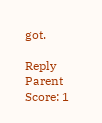got.

Reply Parent Score: 1